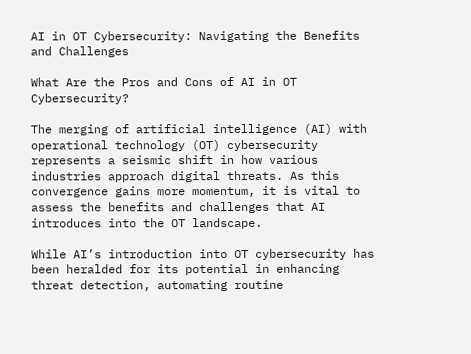AI in OT Cybersecurity: Navigating the Benefits and Challenges

What Are the Pros and Cons of AI in OT Cybersecurity?

The merging of artificial intelligence (AI) with operational technology (OT) cybersecurity represents a seismic shift in how various industries approach digital threats. As this convergence gains more momentum, it is vital to assess the benefits and challenges that AI introduces into the OT landscape.

While AI’s introduction into OT cybersecurity has been heralded for its potential in enhancing threat detection, automating routine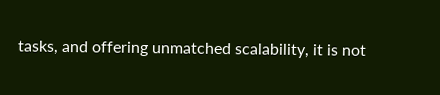tasks, and offering unmatched scalability, it is not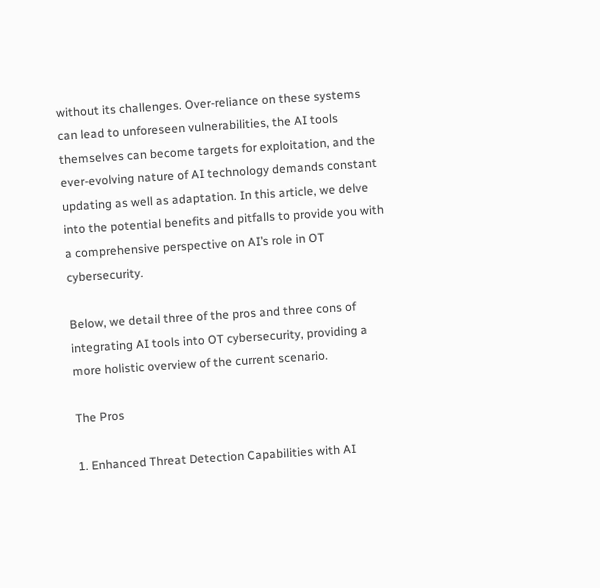without its challenges. Over-reliance on these systems can lead to unforeseen vulnerabilities, the AI tools themselves can become targets for exploitation, and the ever-evolving nature of AI technology demands constant updating as well as adaptation. In this article, we delve into the potential benefits and pitfalls to provide you with a comprehensive perspective on AI’s role in OT cybersecurity.

Below, we detail three of the pros and three cons of integrating AI tools into OT cybersecurity, providing a more holistic overview of the current scenario.

The Pros

1. Enhanced Threat Detection Capabilities with AI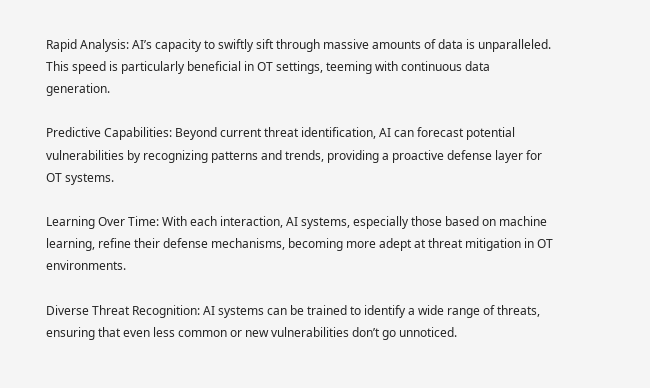Rapid Analysis: AI’s capacity to swiftly sift through massive amounts of data is unparalleled. This speed is particularly beneficial in OT settings, teeming with continuous data generation.

Predictive Capabilities: Beyond current threat identification, AI can forecast potential vulnerabilities by recognizing patterns and trends, providing a proactive defense layer for OT systems.

Learning Over Time: With each interaction, AI systems, especially those based on machine learning, refine their defense mechanisms, becoming more adept at threat mitigation in OT environments.

Diverse Threat Recognition: AI systems can be trained to identify a wide range of threats, ensuring that even less common or new vulnerabilities don’t go unnoticed.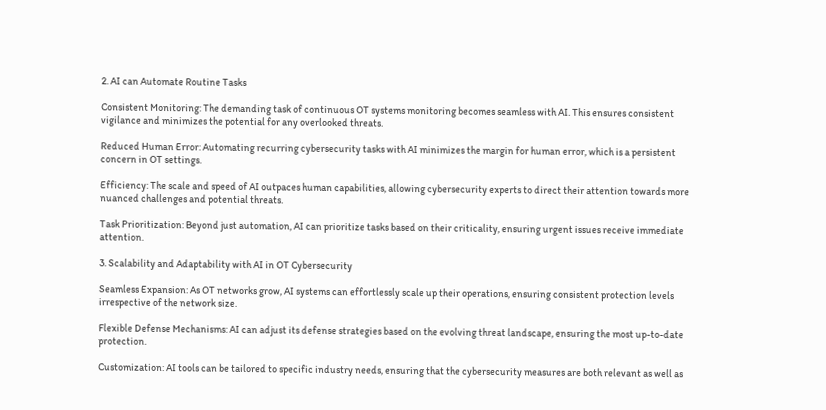2. AI can Automate Routine Tasks

Consistent Monitoring: The demanding task of continuous OT systems monitoring becomes seamless with AI. This ensures consistent vigilance and minimizes the potential for any overlooked threats.

Reduced Human Error: Automating recurring cybersecurity tasks with AI minimizes the margin for human error, which is a persistent concern in OT settings.

Efficiency: The scale and speed of AI outpaces human capabilities, allowing cybersecurity experts to direct their attention towards more nuanced challenges and potential threats.

Task Prioritization: Beyond just automation, AI can prioritize tasks based on their criticality, ensuring urgent issues receive immediate attention.

3. Scalability and Adaptability with AI in OT Cybersecurity

Seamless Expansion: As OT networks grow, AI systems can effortlessly scale up their operations, ensuring consistent protection levels irrespective of the network size.

Flexible Defense Mechanisms: AI can adjust its defense strategies based on the evolving threat landscape, ensuring the most up-to-date protection.

Customization: AI tools can be tailored to specific industry needs, ensuring that the cybersecurity measures are both relevant as well as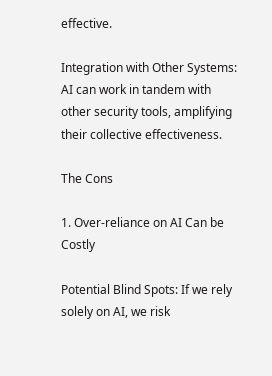effective.

Integration with Other Systems: AI can work in tandem with other security tools, amplifying their collective effectiveness.

The Cons

1. Over-reliance on AI Can be Costly

Potential Blind Spots: If we rely solely on AI, we risk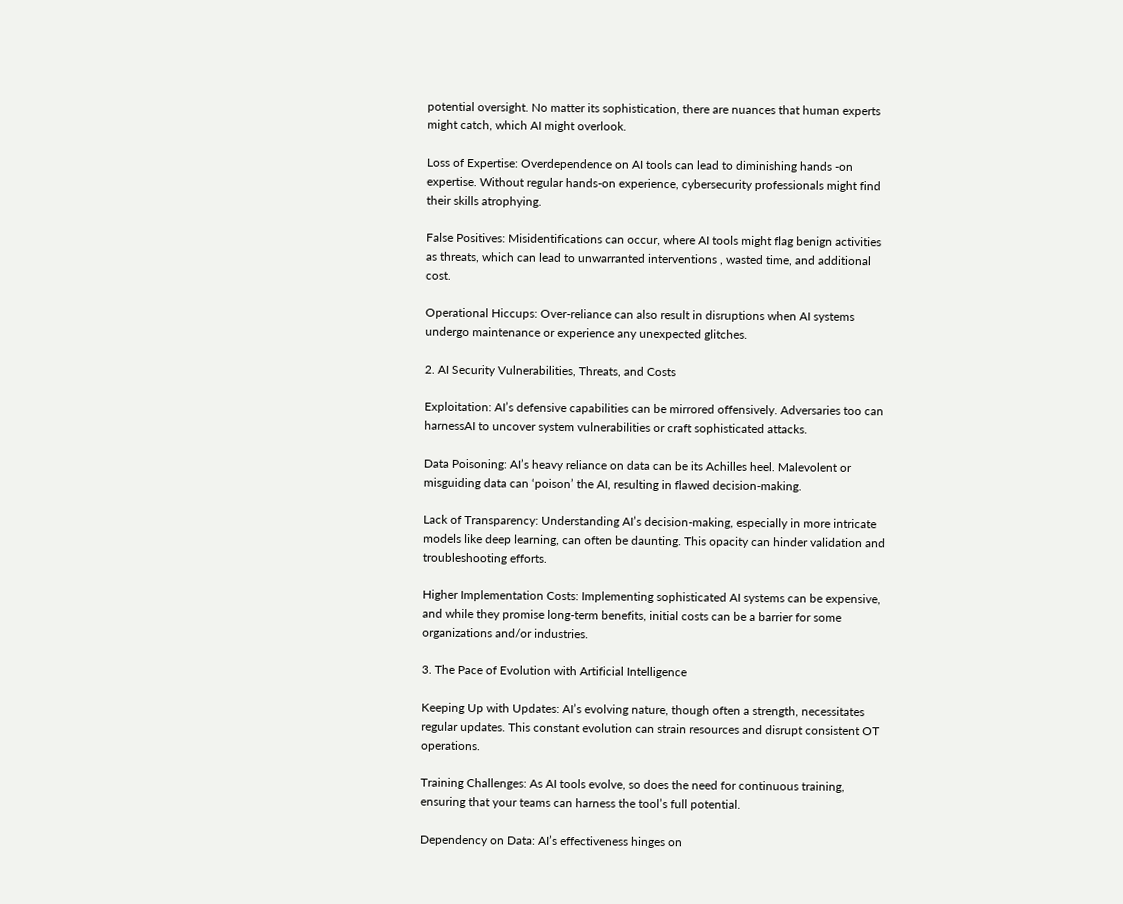potential oversight. No matter its sophistication, there are nuances that human experts might catch, which AI might overlook.

Loss of Expertise: Overdependence on AI tools can lead to diminishing hands -on expertise. Without regular hands-on experience, cybersecurity professionals might find their skills atrophying.

False Positives: Misidentifications can occur, where AI tools might flag benign activities as threats, which can lead to unwarranted interventions , wasted time, and additional cost.

Operational Hiccups: Over-reliance can also result in disruptions when AI systems undergo maintenance or experience any unexpected glitches.

2. AI Security Vulnerabilities, Threats, and Costs

Exploitation: AI’s defensive capabilities can be mirrored offensively. Adversaries too can harnessAI to uncover system vulnerabilities or craft sophisticated attacks.

Data Poisoning: AI’s heavy reliance on data can be its Achilles heel. Malevolent or misguiding data can ‘poison’ the AI, resulting in flawed decision-making.

Lack of Transparency: Understanding AI’s decision-making, especially in more intricate models like deep learning, can often be daunting. This opacity can hinder validation and troubleshooting efforts.

Higher Implementation Costs: Implementing sophisticated AI systems can be expensive, and while they promise long-term benefits, initial costs can be a barrier for some organizations and/or industries.

3. The Pace of Evolution with Artificial Intelligence

Keeping Up with Updates: AI’s evolving nature, though often a strength, necessitates regular updates. This constant evolution can strain resources and disrupt consistent OT operations.

Training Challenges: As AI tools evolve, so does the need for continuous training, ensuring that your teams can harness the tool’s full potential.

Dependency on Data: AI’s effectiveness hinges on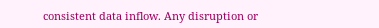consistent data inflow. Any disruption or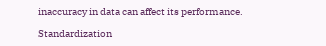inaccuracy in data can affect its performance.

Standardization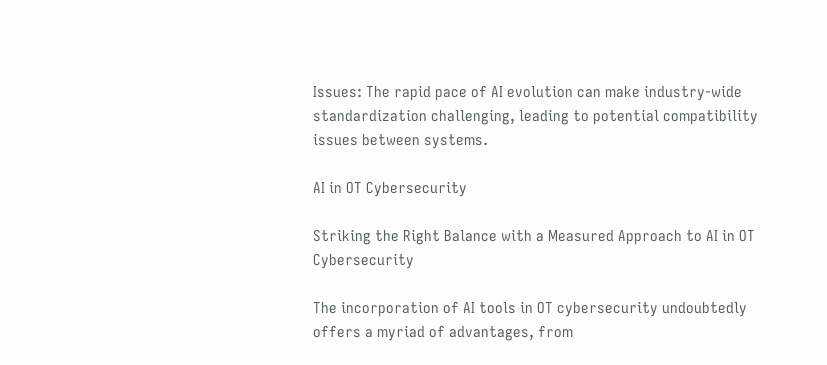Issues: The rapid pace of AI evolution can make industry-wide standardization challenging, leading to potential compatibility issues between systems.

AI in OT Cybersecurity

Striking the Right Balance with a Measured Approach to AI in OT Cybersecurity

The incorporation of AI tools in OT cybersecurity undoubtedly offers a myriad of advantages, from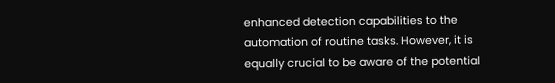enhanced detection capabilities to the automation of routine tasks. However, it is equally crucial to be aware of the potential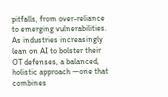pitfalls, from over-reliance to emerging vulnerabilities. As industries increasingly lean on AI to bolster their OT defenses, a balanced, holistic approach —one that combines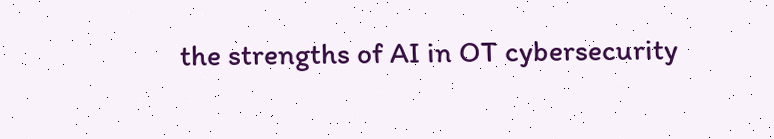the strengths of AI in OT cybersecurity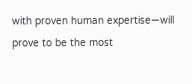with proven human expertise—will prove to be the most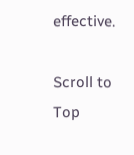effective.

Scroll to Top